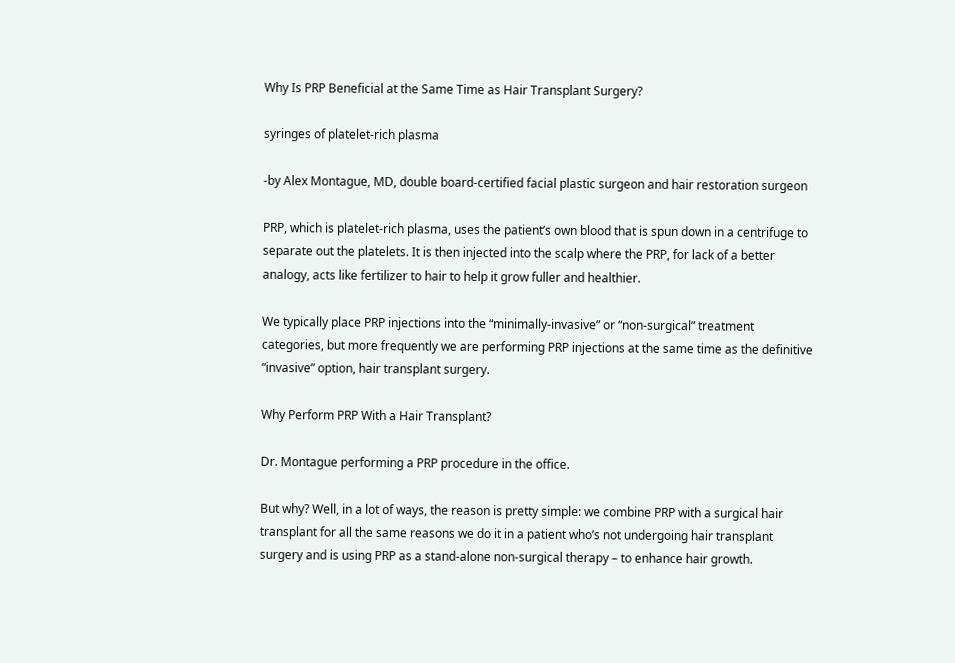Why Is PRP Beneficial at the Same Time as Hair Transplant Surgery?

syringes of platelet-rich plasma

-by Alex Montague, MD, double board-certified facial plastic surgeon and hair restoration surgeon

PRP, which is platelet-rich plasma, uses the patient’s own blood that is spun down in a centrifuge to separate out the platelets. It is then injected into the scalp where the PRP, for lack of a better analogy, acts like fertilizer to hair to help it grow fuller and healthier.

We typically place PRP injections into the “minimally-invasive” or “non-surgical” treatment categories, but more frequently we are performing PRP injections at the same time as the definitive “invasive” option, hair transplant surgery.

Why Perform PRP With a Hair Transplant?

Dr. Montague performing a PRP procedure in the office.

But why? Well, in a lot of ways, the reason is pretty simple: we combine PRP with a surgical hair transplant for all the same reasons we do it in a patient who’s not undergoing hair transplant surgery and is using PRP as a stand-alone non-surgical therapy – to enhance hair growth.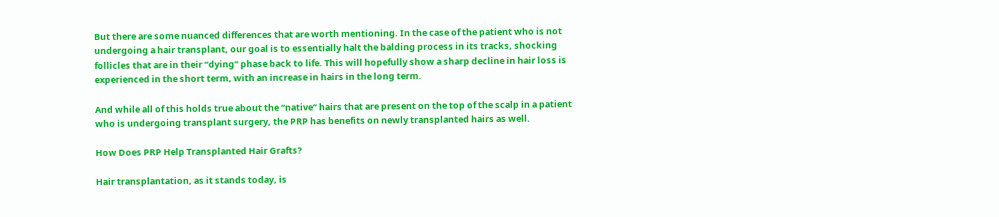But there are some nuanced differences that are worth mentioning. In the case of the patient who is not undergoing a hair transplant, our goal is to essentially halt the balding process in its tracks, shocking follicles that are in their “dying” phase back to life. This will hopefully show a sharp decline in hair loss is experienced in the short term, with an increase in hairs in the long term.

And while all of this holds true about the “native” hairs that are present on the top of the scalp in a patient who is undergoing transplant surgery, the PRP has benefits on newly transplanted hairs as well.

How Does PRP Help Transplanted Hair Grafts?

Hair transplantation, as it stands today, is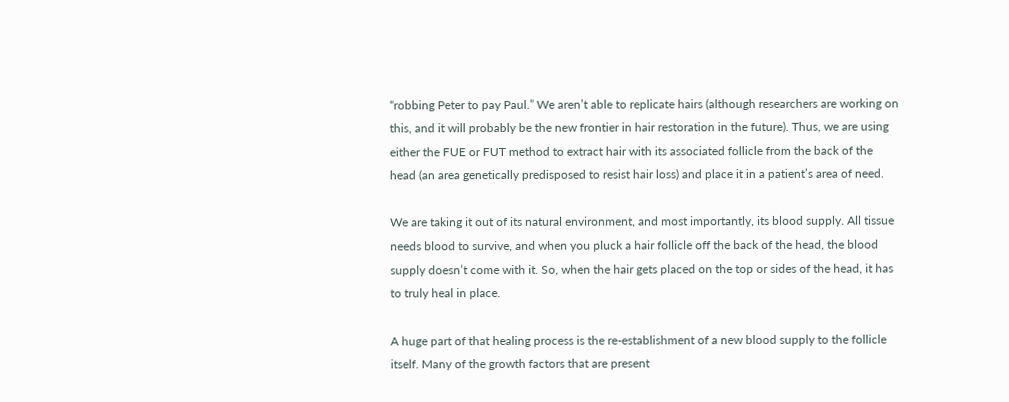“robbing Peter to pay Paul.” We aren’t able to replicate hairs (although researchers are working on this, and it will probably be the new frontier in hair restoration in the future). Thus, we are using either the FUE or FUT method to extract hair with its associated follicle from the back of the head (an area genetically predisposed to resist hair loss) and place it in a patient’s area of need.

We are taking it out of its natural environment, and most importantly, its blood supply. All tissue needs blood to survive, and when you pluck a hair follicle off the back of the head, the blood supply doesn’t come with it. So, when the hair gets placed on the top or sides of the head, it has to truly heal in place.

A huge part of that healing process is the re-establishment of a new blood supply to the follicle itself. Many of the growth factors that are present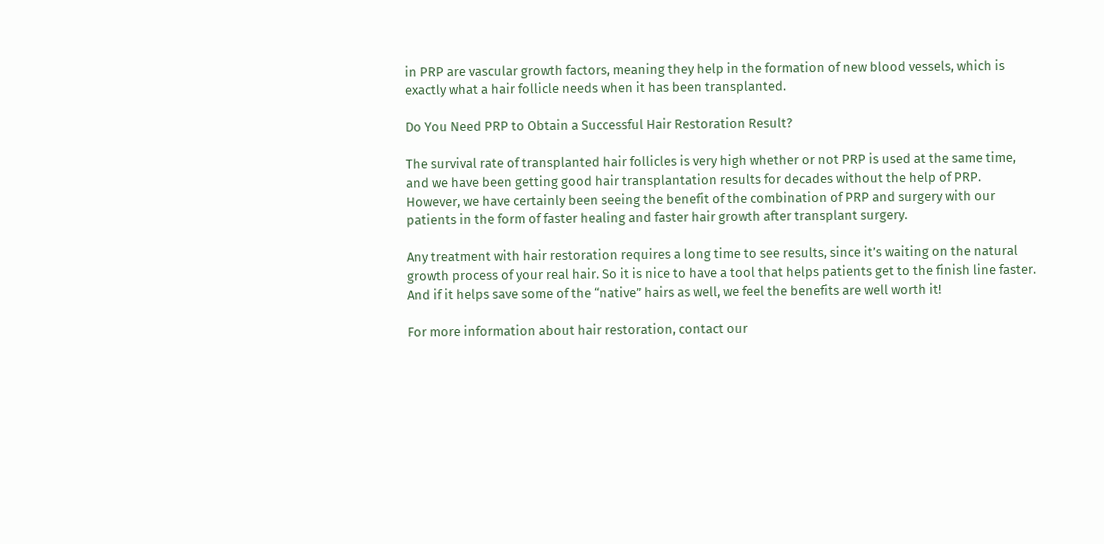in PRP are vascular growth factors, meaning they help in the formation of new blood vessels, which is exactly what a hair follicle needs when it has been transplanted.

Do You Need PRP to Obtain a Successful Hair Restoration Result?

The survival rate of transplanted hair follicles is very high whether or not PRP is used at the same time, and we have been getting good hair transplantation results for decades without the help of PRP. However, we have certainly been seeing the benefit of the combination of PRP and surgery with our patients in the form of faster healing and faster hair growth after transplant surgery.

Any treatment with hair restoration requires a long time to see results, since it’s waiting on the natural growth process of your real hair. So it is nice to have a tool that helps patients get to the finish line faster. And if it helps save some of the “native” hairs as well, we feel the benefits are well worth it!

For more information about hair restoration, contact our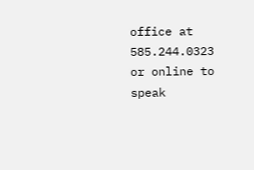office at 585.244.0323 or online to speak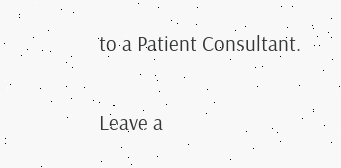to a Patient Consultant.

Leave a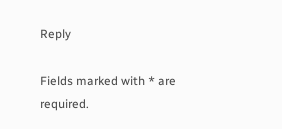Reply

Fields marked with * are required.